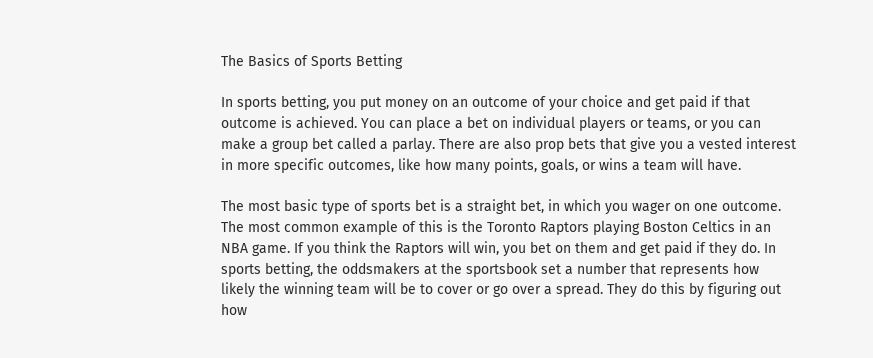The Basics of Sports Betting

In sports betting, you put money on an outcome of your choice and get paid if that outcome is achieved. You can place a bet on individual players or teams, or you can make a group bet called a parlay. There are also prop bets that give you a vested interest in more specific outcomes, like how many points, goals, or wins a team will have.

The most basic type of sports bet is a straight bet, in which you wager on one outcome. The most common example of this is the Toronto Raptors playing Boston Celtics in an NBA game. If you think the Raptors will win, you bet on them and get paid if they do. In sports betting, the oddsmakers at the sportsbook set a number that represents how likely the winning team will be to cover or go over a spread. They do this by figuring out how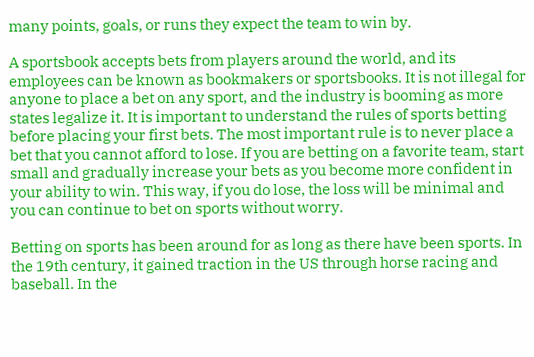many points, goals, or runs they expect the team to win by.

A sportsbook accepts bets from players around the world, and its employees can be known as bookmakers or sportsbooks. It is not illegal for anyone to place a bet on any sport, and the industry is booming as more states legalize it. It is important to understand the rules of sports betting before placing your first bets. The most important rule is to never place a bet that you cannot afford to lose. If you are betting on a favorite team, start small and gradually increase your bets as you become more confident in your ability to win. This way, if you do lose, the loss will be minimal and you can continue to bet on sports without worry.

Betting on sports has been around for as long as there have been sports. In the 19th century, it gained traction in the US through horse racing and baseball. In the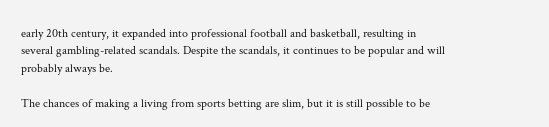early 20th century, it expanded into professional football and basketball, resulting in several gambling-related scandals. Despite the scandals, it continues to be popular and will probably always be.

The chances of making a living from sports betting are slim, but it is still possible to be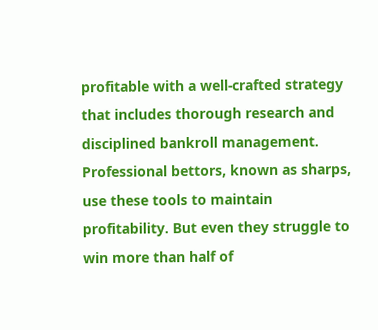profitable with a well-crafted strategy that includes thorough research and disciplined bankroll management. Professional bettors, known as sharps, use these tools to maintain profitability. But even they struggle to win more than half of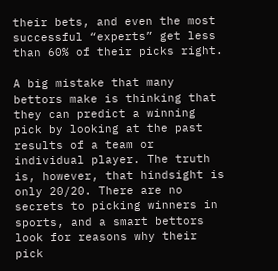their bets, and even the most successful “experts” get less than 60% of their picks right.

A big mistake that many bettors make is thinking that they can predict a winning pick by looking at the past results of a team or individual player. The truth is, however, that hindsight is only 20/20. There are no secrets to picking winners in sports, and a smart bettors look for reasons why their pick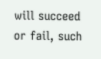will succeed or fail, such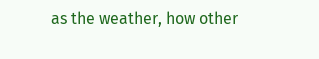as the weather, how other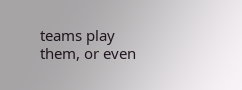teams play them, or even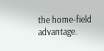the home-field advantage.